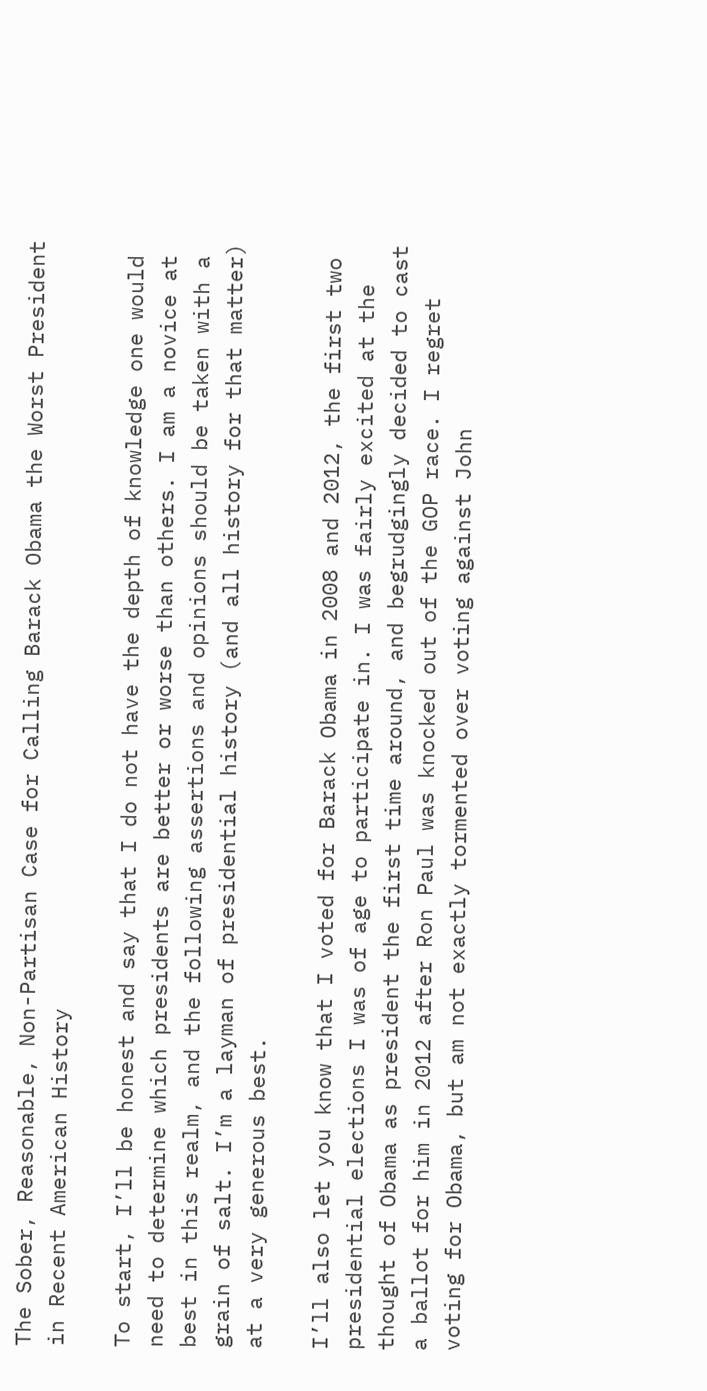The Sober, Reasonable, Non-Partisan Case for Calling Barack Obama the Worst President in Recent American History

To start, I’ll be honest and say that I do not have the depth of knowledge one would need to determine which presidents are better or worse than others. I am a novice at best in this realm, and the following assertions and opinions should be taken with a grain of salt. I’m a layman of presidential history (and all history for that matter) at a very generous best.

I’ll also let you know that I voted for Barack Obama in 2008 and 2012, the first two presidential elections I was of age to participate in. I was fairly excited at the thought of Obama as president the first time around, and begrudgingly decided to cast a ballot for him in 2012 after Ron Paul was knocked out of the GOP race. I regret voting for Obama, but am not exactly tormented over voting against John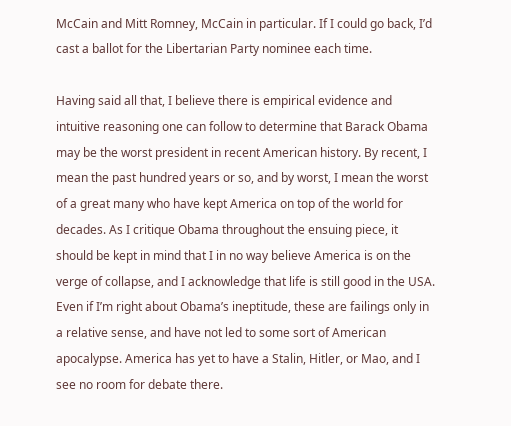McCain and Mitt Romney, McCain in particular. If I could go back, I’d cast a ballot for the Libertarian Party nominee each time.

Having said all that, I believe there is empirical evidence and intuitive reasoning one can follow to determine that Barack Obama may be the worst president in recent American history. By recent, I mean the past hundred years or so, and by worst, I mean the worst of a great many who have kept America on top of the world for decades. As I critique Obama throughout the ensuing piece, it should be kept in mind that I in no way believe America is on the verge of collapse, and I acknowledge that life is still good in the USA. Even if I’m right about Obama’s ineptitude, these are failings only in a relative sense, and have not led to some sort of American apocalypse. America has yet to have a Stalin, Hitler, or Mao, and I see no room for debate there.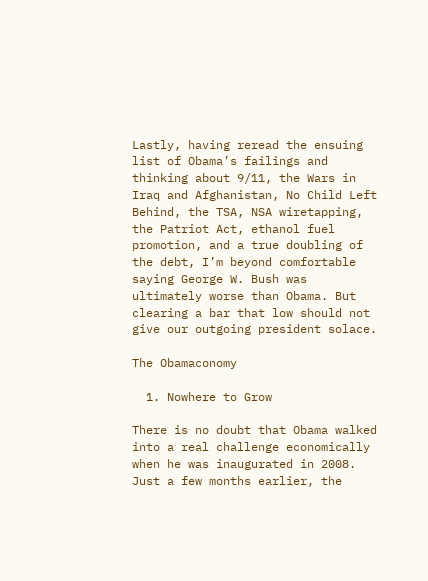Lastly, having reread the ensuing list of Obama’s failings and thinking about 9/11, the Wars in Iraq and Afghanistan, No Child Left Behind, the TSA, NSA wiretapping, the Patriot Act, ethanol fuel promotion, and a true doubling of the debt, I’m beyond comfortable saying George W. Bush was ultimately worse than Obama. But clearing a bar that low should not give our outgoing president solace.

The Obamaconomy

  1. Nowhere to Grow

There is no doubt that Obama walked into a real challenge economically when he was inaugurated in 2008. Just a few months earlier, the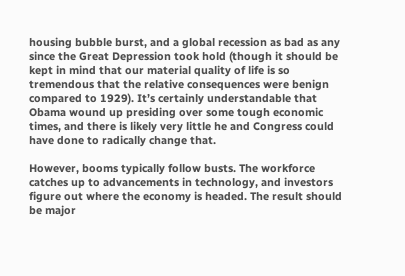housing bubble burst, and a global recession as bad as any since the Great Depression took hold (though it should be kept in mind that our material quality of life is so tremendous that the relative consequences were benign compared to 1929). It’s certainly understandable that Obama wound up presiding over some tough economic times, and there is likely very little he and Congress could have done to radically change that.

However, booms typically follow busts. The workforce catches up to advancements in technology, and investors figure out where the economy is headed. The result should be major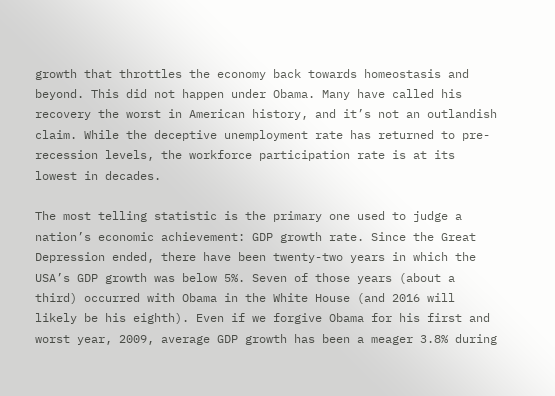growth that throttles the economy back towards homeostasis and beyond. This did not happen under Obama. Many have called his recovery the worst in American history, and it’s not an outlandish claim. While the deceptive unemployment rate has returned to pre-recession levels, the workforce participation rate is at its lowest in decades.

The most telling statistic is the primary one used to judge a nation’s economic achievement: GDP growth rate. Since the Great Depression ended, there have been twenty-two years in which the USA’s GDP growth was below 5%. Seven of those years (about a third) occurred with Obama in the White House (and 2016 will likely be his eighth). Even if we forgive Obama for his first and worst year, 2009, average GDP growth has been a meager 3.8% during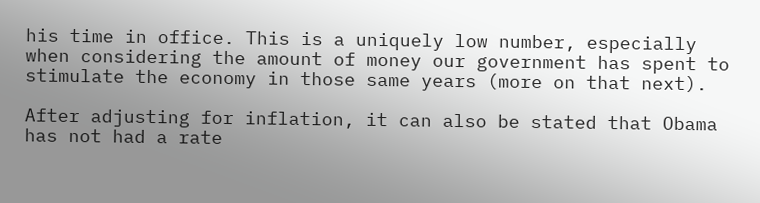his time in office. This is a uniquely low number, especially when considering the amount of money our government has spent to stimulate the economy in those same years (more on that next).

After adjusting for inflation, it can also be stated that Obama has not had a rate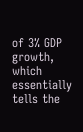of 3% GDP growth, which essentially tells the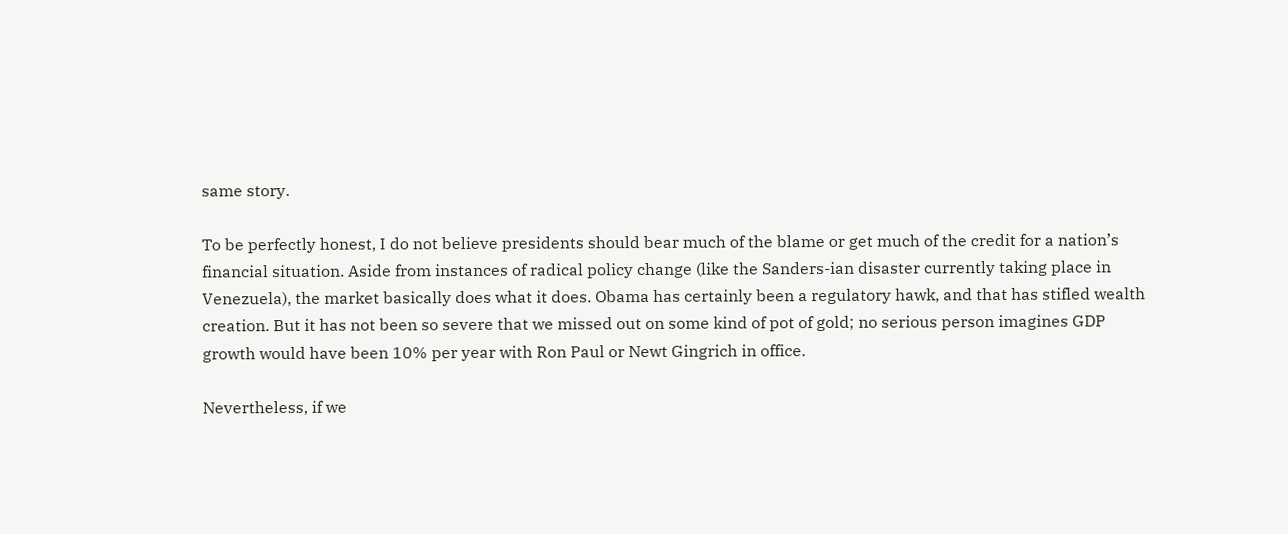same story.

To be perfectly honest, I do not believe presidents should bear much of the blame or get much of the credit for a nation’s financial situation. Aside from instances of radical policy change (like the Sanders-ian disaster currently taking place in Venezuela), the market basically does what it does. Obama has certainly been a regulatory hawk, and that has stifled wealth creation. But it has not been so severe that we missed out on some kind of pot of gold; no serious person imagines GDP growth would have been 10% per year with Ron Paul or Newt Gingrich in office.

Nevertheless, if we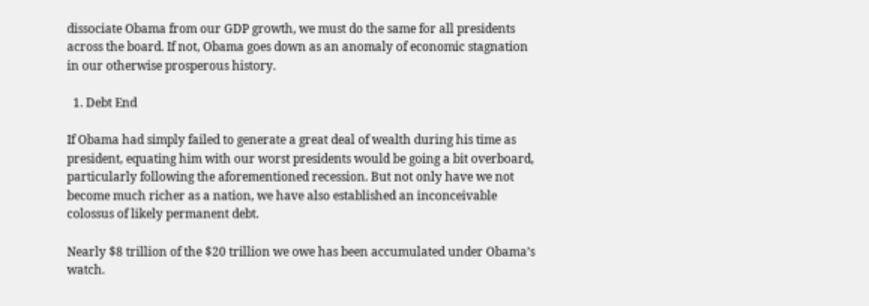dissociate Obama from our GDP growth, we must do the same for all presidents across the board. If not, Obama goes down as an anomaly of economic stagnation in our otherwise prosperous history.

  1. Debt End

If Obama had simply failed to generate a great deal of wealth during his time as president, equating him with our worst presidents would be going a bit overboard, particularly following the aforementioned recession. But not only have we not become much richer as a nation, we have also established an inconceivable colossus of likely permanent debt.

Nearly $8 trillion of the $20 trillion we owe has been accumulated under Obama’s watch.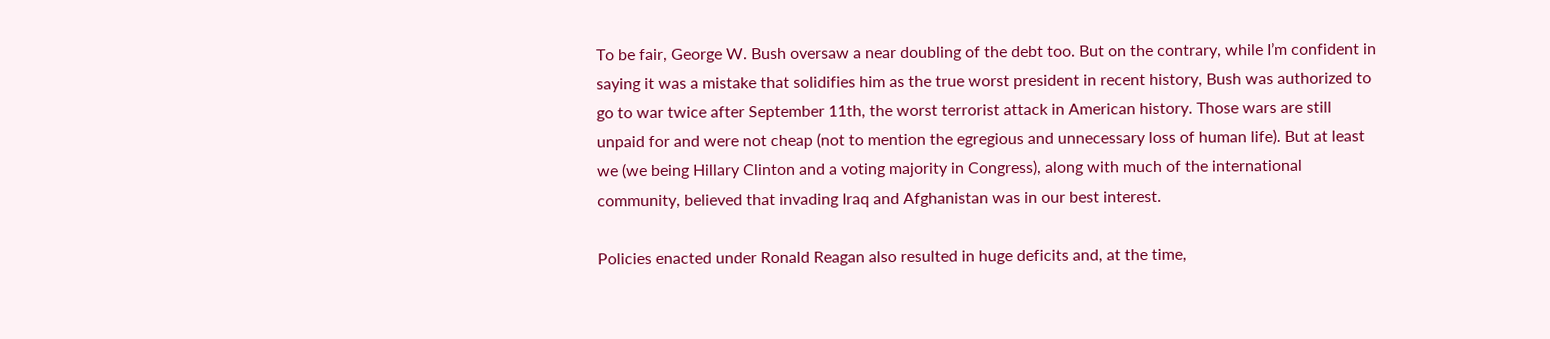To be fair, George W. Bush oversaw a near doubling of the debt too. But on the contrary, while I’m confident in saying it was a mistake that solidifies him as the true worst president in recent history, Bush was authorized to go to war twice after September 11th, the worst terrorist attack in American history. Those wars are still unpaid for and were not cheap (not to mention the egregious and unnecessary loss of human life). But at least we (we being Hillary Clinton and a voting majority in Congress), along with much of the international community, believed that invading Iraq and Afghanistan was in our best interest.

Policies enacted under Ronald Reagan also resulted in huge deficits and, at the time,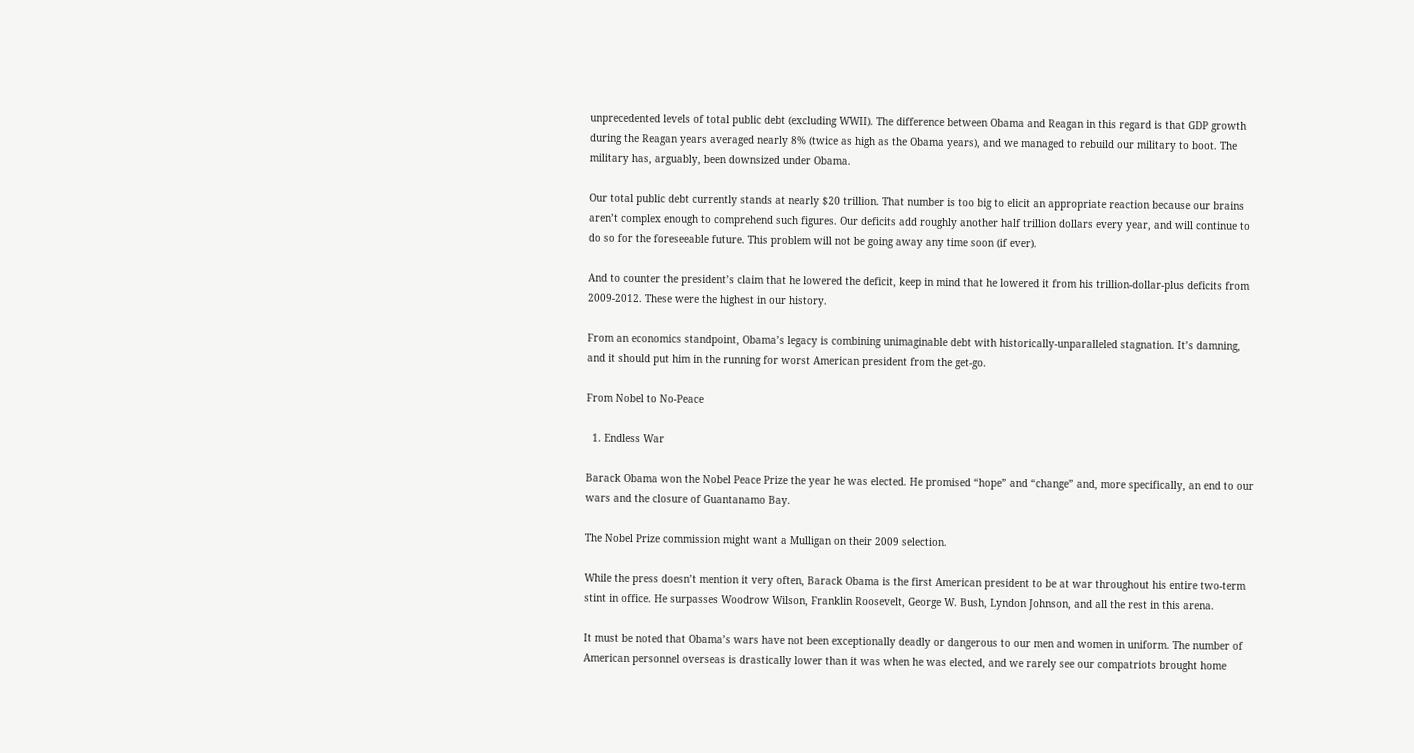unprecedented levels of total public debt (excluding WWII). The difference between Obama and Reagan in this regard is that GDP growth during the Reagan years averaged nearly 8% (twice as high as the Obama years), and we managed to rebuild our military to boot. The military has, arguably, been downsized under Obama.

Our total public debt currently stands at nearly $20 trillion. That number is too big to elicit an appropriate reaction because our brains aren’t complex enough to comprehend such figures. Our deficits add roughly another half trillion dollars every year, and will continue to do so for the foreseeable future. This problem will not be going away any time soon (if ever).

And to counter the president’s claim that he lowered the deficit, keep in mind that he lowered it from his trillion-dollar-plus deficits from 2009-2012. These were the highest in our history.

From an economics standpoint, Obama’s legacy is combining unimaginable debt with historically-unparalleled stagnation. It’s damning, and it should put him in the running for worst American president from the get-go.

From Nobel to No-Peace

  1. Endless War

Barack Obama won the Nobel Peace Prize the year he was elected. He promised “hope” and “change” and, more specifically, an end to our wars and the closure of Guantanamo Bay.

The Nobel Prize commission might want a Mulligan on their 2009 selection.

While the press doesn’t mention it very often, Barack Obama is the first American president to be at war throughout his entire two-term stint in office. He surpasses Woodrow Wilson, Franklin Roosevelt, George W. Bush, Lyndon Johnson, and all the rest in this arena.

It must be noted that Obama’s wars have not been exceptionally deadly or dangerous to our men and women in uniform. The number of American personnel overseas is drastically lower than it was when he was elected, and we rarely see our compatriots brought home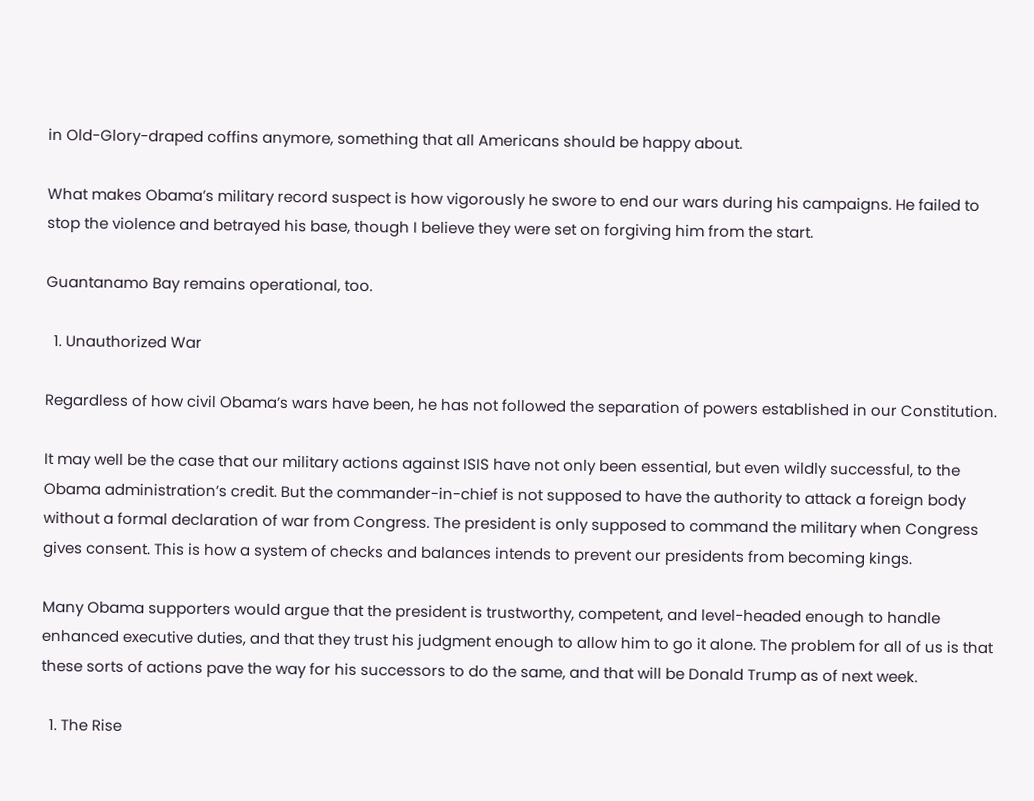in Old-Glory-draped coffins anymore, something that all Americans should be happy about.

What makes Obama’s military record suspect is how vigorously he swore to end our wars during his campaigns. He failed to stop the violence and betrayed his base, though I believe they were set on forgiving him from the start.

Guantanamo Bay remains operational, too.

  1. Unauthorized War

Regardless of how civil Obama’s wars have been, he has not followed the separation of powers established in our Constitution.

It may well be the case that our military actions against ISIS have not only been essential, but even wildly successful, to the Obama administration’s credit. But the commander-in-chief is not supposed to have the authority to attack a foreign body without a formal declaration of war from Congress. The president is only supposed to command the military when Congress gives consent. This is how a system of checks and balances intends to prevent our presidents from becoming kings.

Many Obama supporters would argue that the president is trustworthy, competent, and level-headed enough to handle enhanced executive duties, and that they trust his judgment enough to allow him to go it alone. The problem for all of us is that these sorts of actions pave the way for his successors to do the same, and that will be Donald Trump as of next week.

  1. The Rise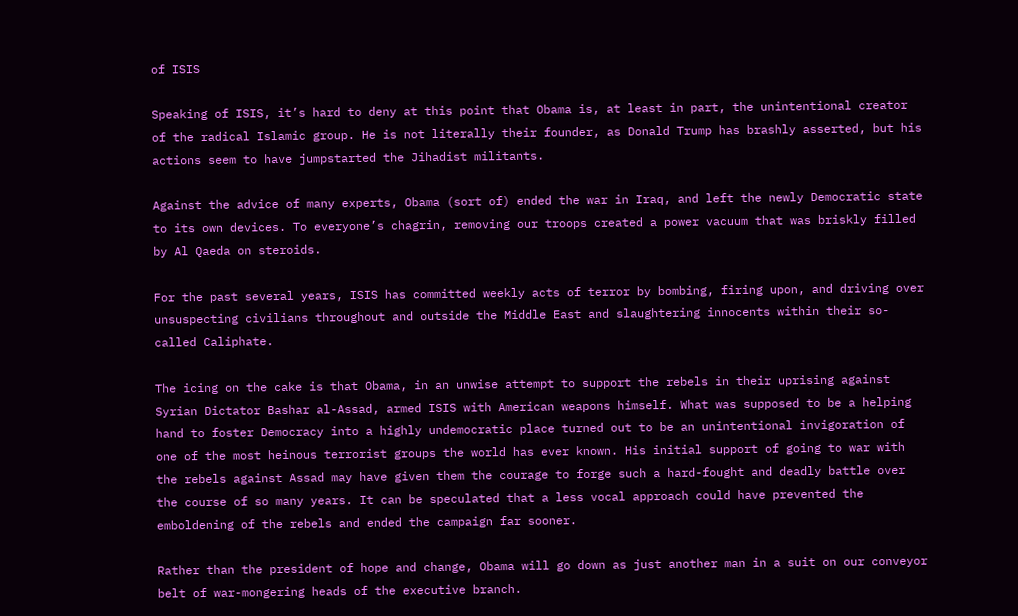of ISIS

Speaking of ISIS, it’s hard to deny at this point that Obama is, at least in part, the unintentional creator of the radical Islamic group. He is not literally their founder, as Donald Trump has brashly asserted, but his actions seem to have jumpstarted the Jihadist militants.

Against the advice of many experts, Obama (sort of) ended the war in Iraq, and left the newly Democratic state to its own devices. To everyone’s chagrin, removing our troops created a power vacuum that was briskly filled by Al Qaeda on steroids.

For the past several years, ISIS has committed weekly acts of terror by bombing, firing upon, and driving over unsuspecting civilians throughout and outside the Middle East and slaughtering innocents within their so-called Caliphate.

The icing on the cake is that Obama, in an unwise attempt to support the rebels in their uprising against Syrian Dictator Bashar al-Assad, armed ISIS with American weapons himself. What was supposed to be a helping hand to foster Democracy into a highly undemocratic place turned out to be an unintentional invigoration of one of the most heinous terrorist groups the world has ever known. His initial support of going to war with the rebels against Assad may have given them the courage to forge such a hard-fought and deadly battle over the course of so many years. It can be speculated that a less vocal approach could have prevented the emboldening of the rebels and ended the campaign far sooner.

Rather than the president of hope and change, Obama will go down as just another man in a suit on our conveyor belt of war-mongering heads of the executive branch.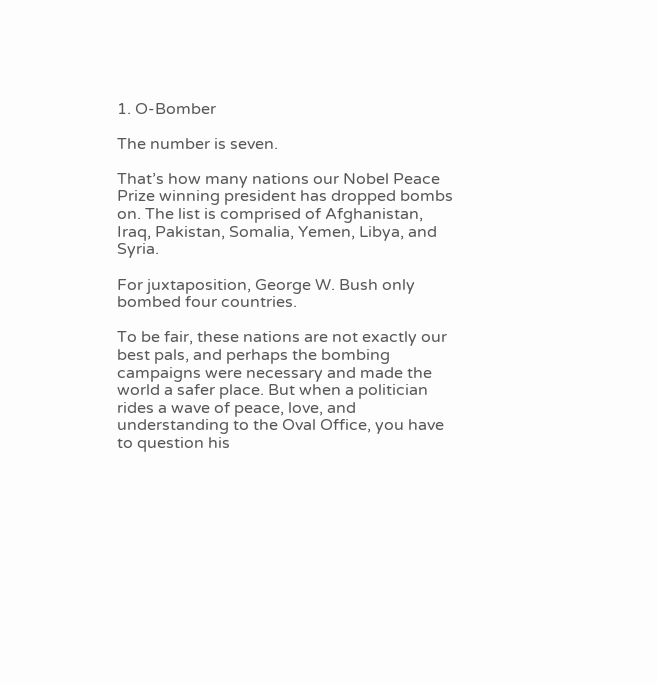1. O-Bomber

The number is seven.

That’s how many nations our Nobel Peace Prize winning president has dropped bombs on. The list is comprised of Afghanistan, Iraq, Pakistan, Somalia, Yemen, Libya, and Syria.

For juxtaposition, George W. Bush only bombed four countries.

To be fair, these nations are not exactly our best pals, and perhaps the bombing campaigns were necessary and made the world a safer place. But when a politician rides a wave of peace, love, and understanding to the Oval Office, you have to question his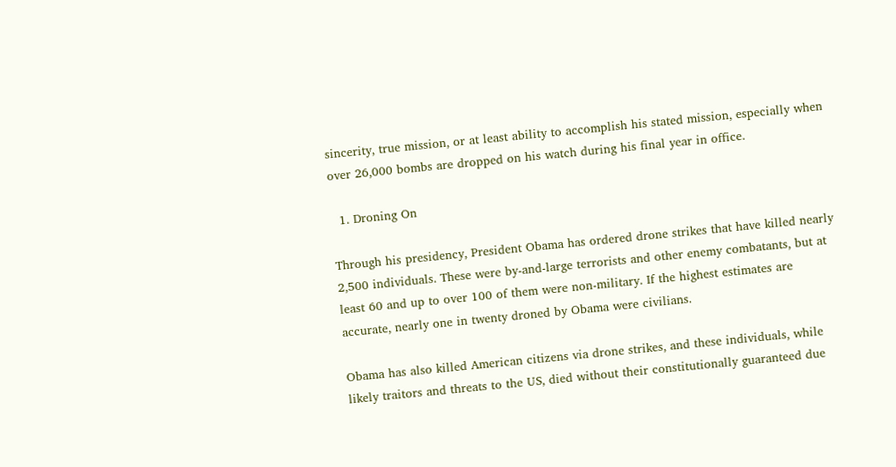sincerity, true mission, or at least ability to accomplish his stated mission, especially when over 26,000 bombs are dropped on his watch during his final year in office.

  1. Droning On

Through his presidency, President Obama has ordered drone strikes that have killed nearly 2,500 individuals. These were by-and-large terrorists and other enemy combatants, but at least 60 and up to over 100 of them were non-military. If the highest estimates are accurate, nearly one in twenty droned by Obama were civilians.

Obama has also killed American citizens via drone strikes, and these individuals, while likely traitors and threats to the US, died without their constitutionally guaranteed due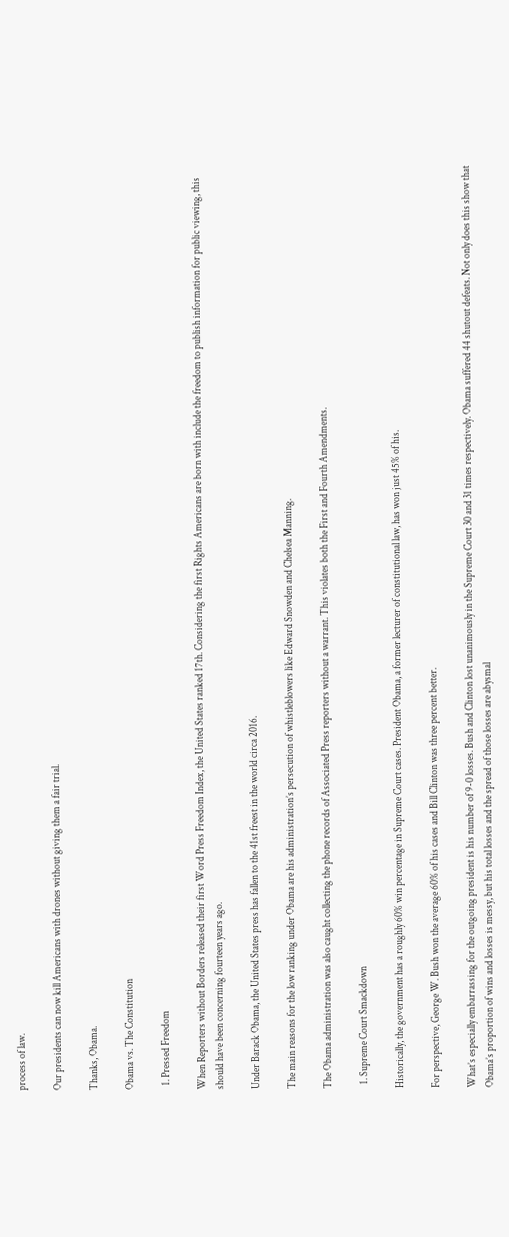process of law.

Our presidents can now kill Americans with drones without giving them a fair trial.

Thanks, Obama.

Obama vs. The Constitution

  1. Pressed Freedom

When Reporters without Borders released their first Word Press Freedom Index, the United States ranked 17th. Considering the first Rights Americans are born with include the freedom to publish information for public viewing, this should have been concerning fourteen years ago.

Under Barack Obama, the United States press has fallen to the 41st freest in the world circa 2016.

The main reasons for the low ranking under Obama are his administration’s persecution of whistleblowers like Edward Snowden and Chelsea Manning.

The Obama administration was also caught collecting the phone records of Associated Press reporters without a warrant. This violates both the First and Fourth Amendments.

  1. Supreme Court Smackdown

Historically, the government has a roughly 60% win percentage in Supreme Court cases. President Obama, a former lecturer of constitutional law, has won just 45% of his.

For perspective, George W. Bush won the average 60% of his cases and Bill Clinton was three percent better.

What’s especially embarrassing for the outgoing president is his number of 9-0 losses. Bush and Clinton lost unanimously in the Supreme Court 30 and 31 times respectively. Obama suffered 44 shutout defeats. Not only does this show that Obama’s proportion of wins and losses is messy, but his total losses and the spread of those losses are abysmal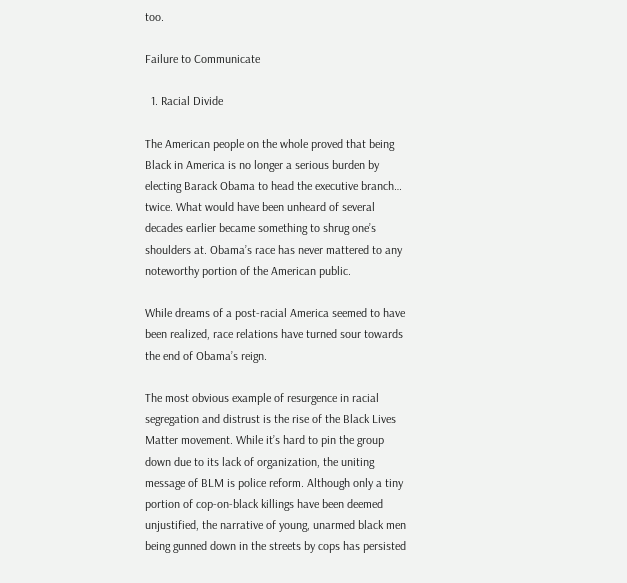too.

Failure to Communicate

  1. Racial Divide

The American people on the whole proved that being Black in America is no longer a serious burden by electing Barack Obama to head the executive branch… twice. What would have been unheard of several decades earlier became something to shrug one’s shoulders at. Obama’s race has never mattered to any noteworthy portion of the American public.

While dreams of a post-racial America seemed to have been realized, race relations have turned sour towards the end of Obama’s reign.

The most obvious example of resurgence in racial segregation and distrust is the rise of the Black Lives Matter movement. While it’s hard to pin the group down due to its lack of organization, the uniting message of BLM is police reform. Although only a tiny portion of cop-on-black killings have been deemed unjustified, the narrative of young, unarmed black men being gunned down in the streets by cops has persisted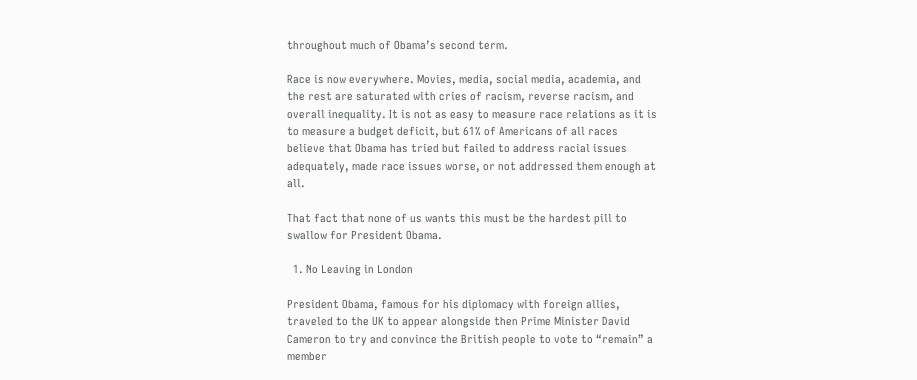throughout much of Obama’s second term.

Race is now everywhere. Movies, media, social media, academia, and the rest are saturated with cries of racism, reverse racism, and overall inequality. It is not as easy to measure race relations as it is to measure a budget deficit, but 61% of Americans of all races believe that Obama has tried but failed to address racial issues adequately, made race issues worse, or not addressed them enough at all.

That fact that none of us wants this must be the hardest pill to swallow for President Obama.

  1. No Leaving in London

President Obama, famous for his diplomacy with foreign allies, traveled to the UK to appear alongside then Prime Minister David Cameron to try and convince the British people to vote to “remain” a member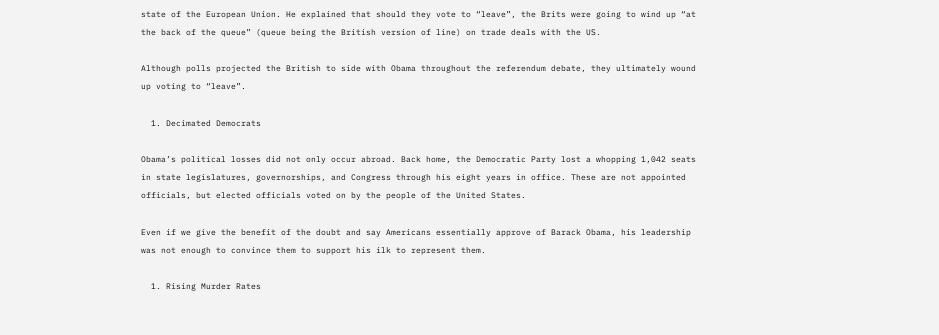state of the European Union. He explained that should they vote to “leave”, the Brits were going to wind up “at the back of the queue” (queue being the British version of line) on trade deals with the US.

Although polls projected the British to side with Obama throughout the referendum debate, they ultimately wound up voting to “leave”.

  1. Decimated Democrats

Obama’s political losses did not only occur abroad. Back home, the Democratic Party lost a whopping 1,042 seats in state legislatures, governorships, and Congress through his eight years in office. These are not appointed officials, but elected officials voted on by the people of the United States.

Even if we give the benefit of the doubt and say Americans essentially approve of Barack Obama, his leadership was not enough to convince them to support his ilk to represent them.

  1. Rising Murder Rates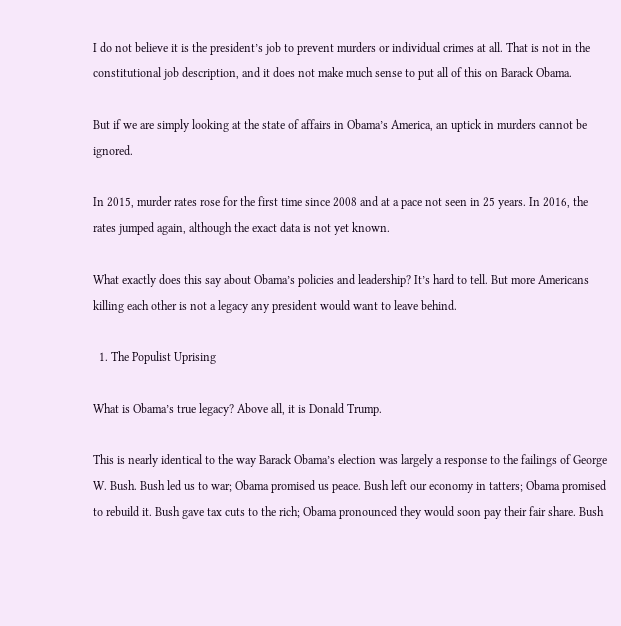I do not believe it is the president’s job to prevent murders or individual crimes at all. That is not in the constitutional job description, and it does not make much sense to put all of this on Barack Obama.

But if we are simply looking at the state of affairs in Obama’s America, an uptick in murders cannot be ignored.

In 2015, murder rates rose for the first time since 2008 and at a pace not seen in 25 years. In 2016, the rates jumped again, although the exact data is not yet known.

What exactly does this say about Obama’s policies and leadership? It’s hard to tell. But more Americans killing each other is not a legacy any president would want to leave behind.

  1. The Populist Uprising

What is Obama’s true legacy? Above all, it is Donald Trump.

This is nearly identical to the way Barack Obama’s election was largely a response to the failings of George W. Bush. Bush led us to war; Obama promised us peace. Bush left our economy in tatters; Obama promised to rebuild it. Bush gave tax cuts to the rich; Obama pronounced they would soon pay their fair share. Bush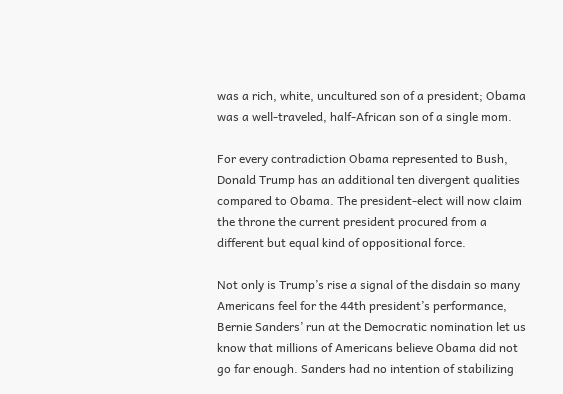was a rich, white, uncultured son of a president; Obama was a well-traveled, half-African son of a single mom.

For every contradiction Obama represented to Bush, Donald Trump has an additional ten divergent qualities compared to Obama. The president-elect will now claim the throne the current president procured from a different but equal kind of oppositional force.

Not only is Trump’s rise a signal of the disdain so many Americans feel for the 44th president’s performance, Bernie Sanders’ run at the Democratic nomination let us know that millions of Americans believe Obama did not go far enough. Sanders had no intention of stabilizing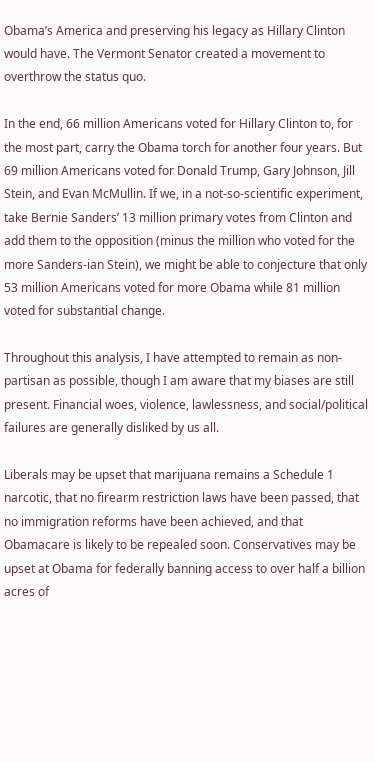Obama’s America and preserving his legacy as Hillary Clinton would have. The Vermont Senator created a movement to overthrow the status quo.

In the end, 66 million Americans voted for Hillary Clinton to, for the most part, carry the Obama torch for another four years. But 69 million Americans voted for Donald Trump, Gary Johnson, Jill Stein, and Evan McMullin. If we, in a not-so-scientific experiment, take Bernie Sanders’ 13 million primary votes from Clinton and add them to the opposition (minus the million who voted for the more Sanders-ian Stein), we might be able to conjecture that only 53 million Americans voted for more Obama while 81 million voted for substantial change.

Throughout this analysis, I have attempted to remain as non-partisan as possible, though I am aware that my biases are still present. Financial woes, violence, lawlessness, and social/political failures are generally disliked by us all.

Liberals may be upset that marijuana remains a Schedule 1 narcotic, that no firearm restriction laws have been passed, that no immigration reforms have been achieved, and that Obamacare is likely to be repealed soon. Conservatives may be upset at Obama for federally banning access to over half a billion acres of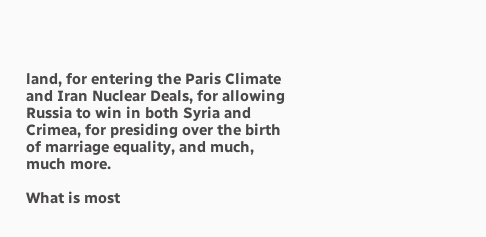land, for entering the Paris Climate and Iran Nuclear Deals, for allowing Russia to win in both Syria and Crimea, for presiding over the birth of marriage equality, and much, much more.

What is most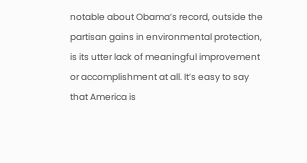notable about Obama’s record, outside the partisan gains in environmental protection, is its utter lack of meaningful improvement or accomplishment at all. It’s easy to say that America is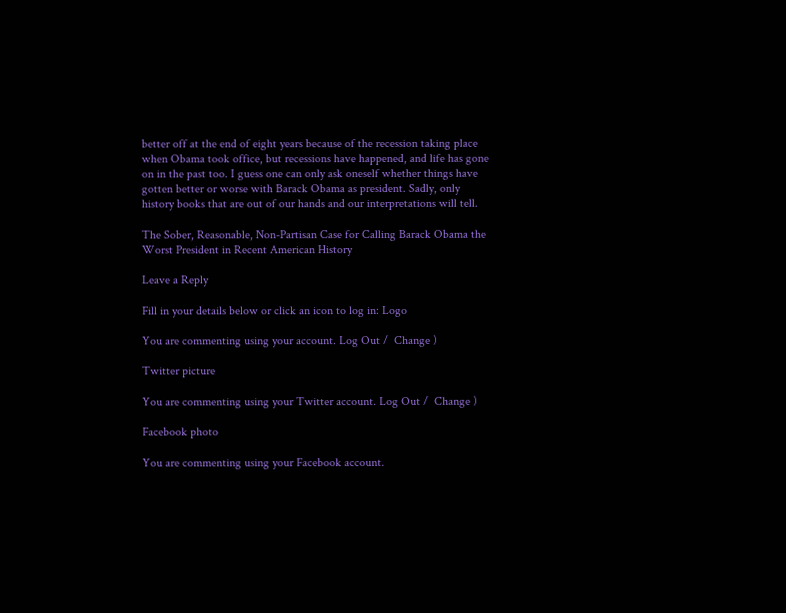better off at the end of eight years because of the recession taking place when Obama took office, but recessions have happened, and life has gone on in the past too. I guess one can only ask oneself whether things have gotten better or worse with Barack Obama as president. Sadly, only history books that are out of our hands and our interpretations will tell.

The Sober, Reasonable, Non-Partisan Case for Calling Barack Obama the Worst President in Recent American History

Leave a Reply

Fill in your details below or click an icon to log in: Logo

You are commenting using your account. Log Out /  Change )

Twitter picture

You are commenting using your Twitter account. Log Out /  Change )

Facebook photo

You are commenting using your Facebook account.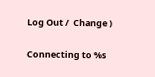Log Out /  Change )

Connecting to %s